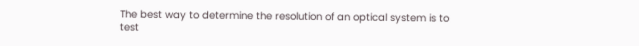The best way to determine the resolution of an optical system is to test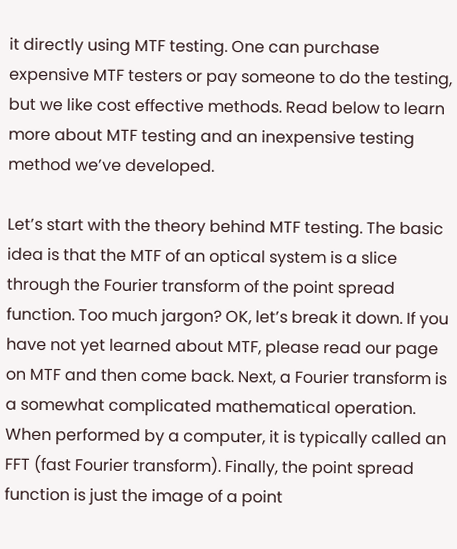it directly using MTF testing. One can purchase expensive MTF testers or pay someone to do the testing, but we like cost effective methods. Read below to learn more about MTF testing and an inexpensive testing method we’ve developed.

Let’s start with the theory behind MTF testing. The basic idea is that the MTF of an optical system is a slice through the Fourier transform of the point spread function. Too much jargon? OK, let’s break it down. If you have not yet learned about MTF, please read our page on MTF and then come back. Next, a Fourier transform is a somewhat complicated mathematical operation. When performed by a computer, it is typically called an FFT (fast Fourier transform). Finally, the point spread function is just the image of a point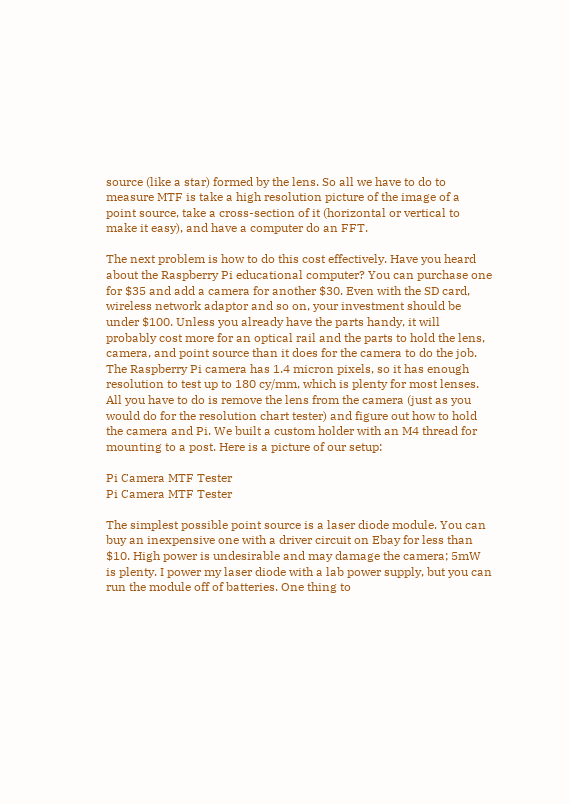source (like a star) formed by the lens. So all we have to do to measure MTF is take a high resolution picture of the image of a point source, take a cross-section of it (horizontal or vertical to make it easy), and have a computer do an FFT.

The next problem is how to do this cost effectively. Have you heard about the Raspberry Pi educational computer? You can purchase one for $35 and add a camera for another $30. Even with the SD card, wireless network adaptor and so on, your investment should be under $100. Unless you already have the parts handy, it will probably cost more for an optical rail and the parts to hold the lens, camera, and point source than it does for the camera to do the job. The Raspberry Pi camera has 1.4 micron pixels, so it has enough resolution to test up to 180 cy/mm, which is plenty for most lenses. All you have to do is remove the lens from the camera (just as you would do for the resolution chart tester) and figure out how to hold the camera and Pi. We built a custom holder with an M4 thread for mounting to a post. Here is a picture of our setup:

Pi Camera MTF Tester
Pi Camera MTF Tester

The simplest possible point source is a laser diode module. You can buy an inexpensive one with a driver circuit on Ebay for less than $10. High power is undesirable and may damage the camera; 5mW is plenty. I power my laser diode with a lab power supply, but you can run the module off of batteries. One thing to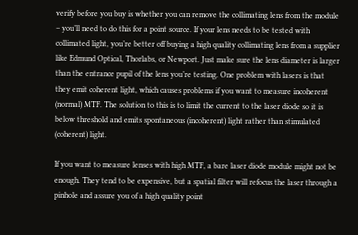verify before you buy is whether you can remove the collimating lens from the module – you’ll need to do this for a point source. If your lens needs to be tested with collimated light, you’re better off buying a high quality collimating lens from a supplier like Edmund Optical, Thorlabs, or Newport. Just make sure the lens diameter is larger than the entrance pupil of the lens you’re testing. One problem with lasers is that they emit coherent light, which causes problems if you want to measure incoherent (normal) MTF. The solution to this is to limit the current to the laser diode so it is below threshold and emits spontaneous (incoherent) light rather than stimulated (coherent) light.

If you want to measure lenses with high MTF, a bare laser diode module might not be enough. They tend to be expensive, but a spatial filter will refocus the laser through a pinhole and assure you of a high quality point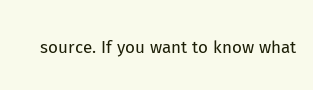source. If you want to know what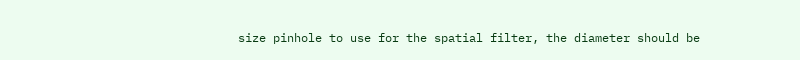size pinhole to use for the spatial filter, the diameter should be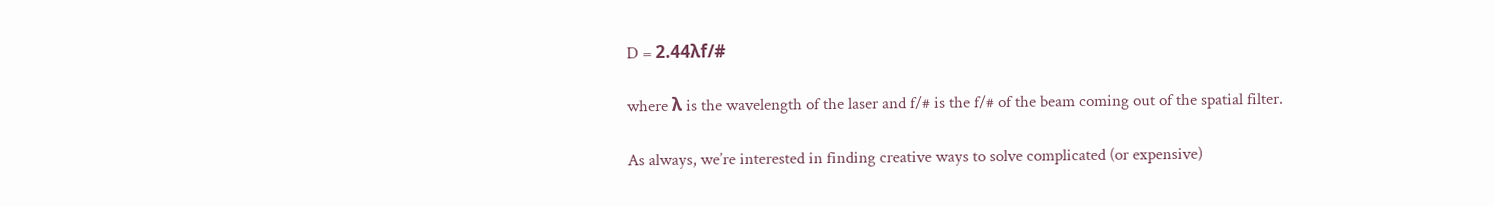D = 2.44λf/#

where λ is the wavelength of the laser and f/# is the f/# of the beam coming out of the spatial filter.

As always, we’re interested in finding creative ways to solve complicated (or expensive)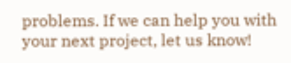problems. If we can help you with your next project, let us know!